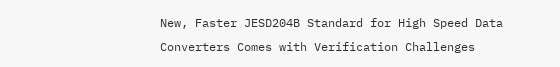New, Faster JESD204B Standard for High Speed Data Converters Comes with Verification Challenges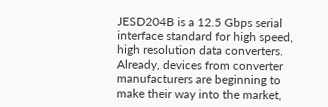JESD204B is a 12.5 Gbps serial interface standard for high speed, high resolution data converters. Already, devices from converter manufacturers are beginning to make their way into the market,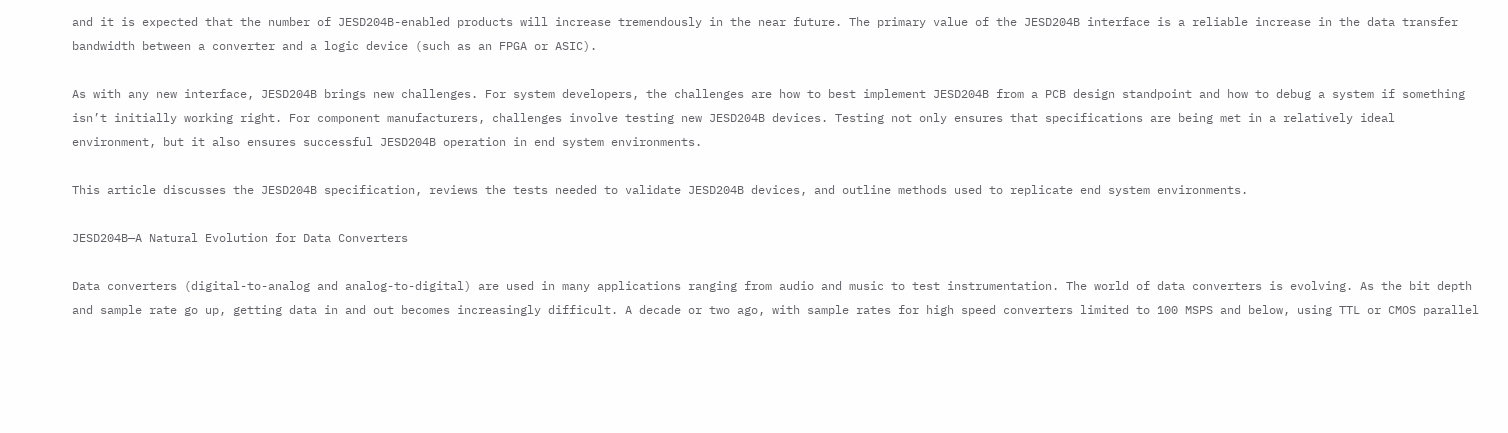and it is expected that the number of JESD204B-enabled products will increase tremendously in the near future. The primary value of the JESD204B interface is a reliable increase in the data transfer bandwidth between a converter and a logic device (such as an FPGA or ASIC).

As with any new interface, JESD204B brings new challenges. For system developers, the challenges are how to best implement JESD204B from a PCB design standpoint and how to debug a system if something isn’t initially working right. For component manufacturers, challenges involve testing new JESD204B devices. Testing not only ensures that specifications are being met in a relatively ideal environment, but it also ensures successful JESD204B operation in end system environments.

This article discusses the JESD204B specification, reviews the tests needed to validate JESD204B devices, and outline methods used to replicate end system environments.

JESD204B—A Natural Evolution for Data Converters

Data converters (digital-to-analog and analog-to-digital) are used in many applications ranging from audio and music to test instrumentation. The world of data converters is evolving. As the bit depth and sample rate go up, getting data in and out becomes increasingly difficult. A decade or two ago, with sample rates for high speed converters limited to 100 MSPS and below, using TTL or CMOS parallel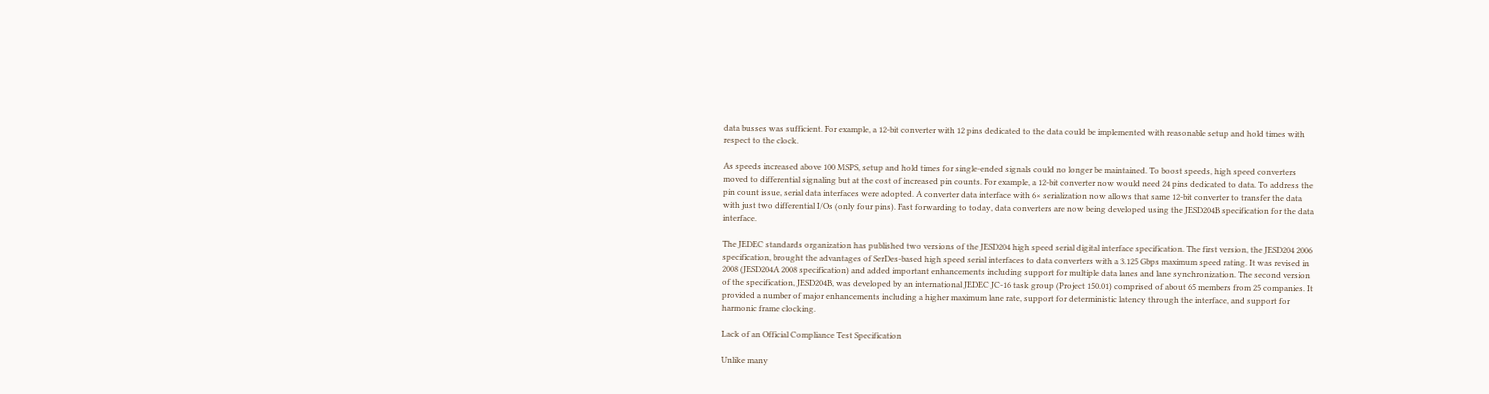data busses was sufficient. For example, a 12-bit converter with 12 pins dedicated to the data could be implemented with reasonable setup and hold times with respect to the clock.

As speeds increased above 100 MSPS, setup and hold times for single-ended signals could no longer be maintained. To boost speeds, high speed converters moved to differential signaling but at the cost of increased pin counts. For example, a 12-bit converter now would need 24 pins dedicated to data. To address the pin count issue, serial data interfaces were adopted. A converter data interface with 6× serialization now allows that same 12-bit converter to transfer the data with just two differential I/Os (only four pins). Fast forwarding to today, data converters are now being developed using the JESD204B specification for the data interface.

The JEDEC standards organization has published two versions of the JESD204 high speed serial digital interface specification. The first version, the JESD204 2006 specification, brought the advantages of SerDes-based high speed serial interfaces to data converters with a 3.125 Gbps maximum speed rating. It was revised in 2008 (JESD204A 2008 specification) and added important enhancements including support for multiple data lanes and lane synchronization. The second version of the specification, JESD204B, was developed by an international JEDEC JC-16 task group (Project 150.01) comprised of about 65 members from 25 companies. It provided a number of major enhancements including a higher maximum lane rate, support for deterministic latency through the interface, and support for harmonic frame clocking.

Lack of an Official Compliance Test Specification

Unlike many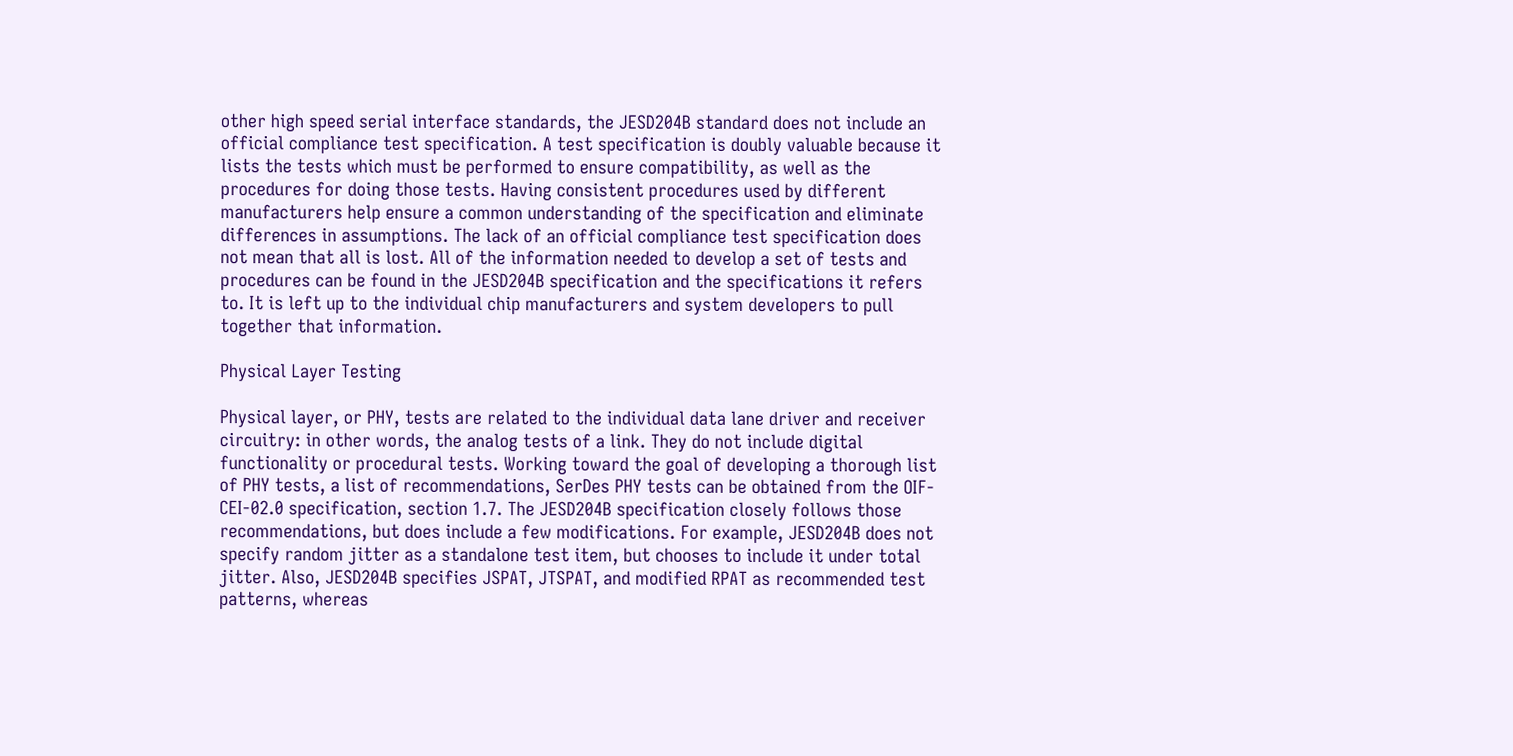other high speed serial interface standards, the JESD204B standard does not include an official compliance test specification. A test specification is doubly valuable because it lists the tests which must be performed to ensure compatibility, as well as the procedures for doing those tests. Having consistent procedures used by different manufacturers help ensure a common understanding of the specification and eliminate differences in assumptions. The lack of an official compliance test specification does not mean that all is lost. All of the information needed to develop a set of tests and procedures can be found in the JESD204B specification and the specifications it refers to. It is left up to the individual chip manufacturers and system developers to pull together that information.

Physical Layer Testing

Physical layer, or PHY, tests are related to the individual data lane driver and receiver circuitry: in other words, the analog tests of a link. They do not include digital functionality or procedural tests. Working toward the goal of developing a thorough list of PHY tests, a list of recommendations, SerDes PHY tests can be obtained from the OIF-CEI-02.0 specification, section 1.7. The JESD204B specification closely follows those recommendations, but does include a few modifications. For example, JESD204B does not specify random jitter as a standalone test item, but chooses to include it under total jitter. Also, JESD204B specifies JSPAT, JTSPAT, and modified RPAT as recommended test patterns, whereas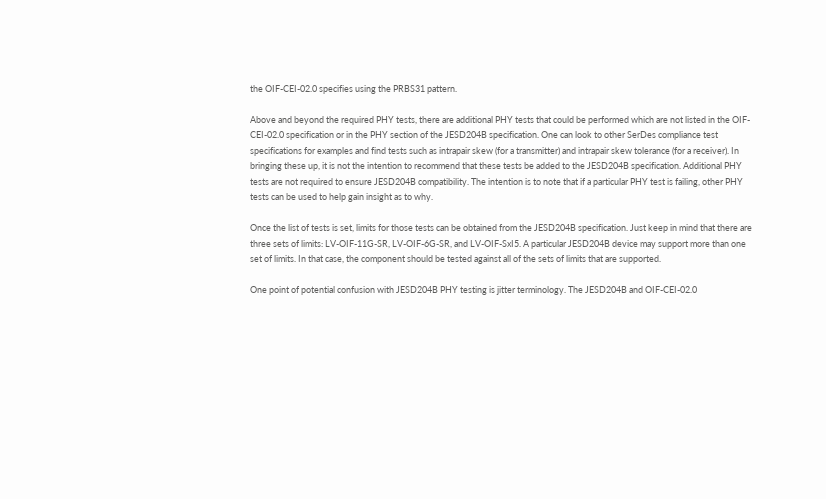the OIF-CEI-02.0 specifies using the PRBS31 pattern.

Above and beyond the required PHY tests, there are additional PHY tests that could be performed which are not listed in the OIF-CEI-02.0 specification or in the PHY section of the JESD204B specification. One can look to other SerDes compliance test specifications for examples and find tests such as intrapair skew (for a transmitter) and intrapair skew tolerance (for a receiver). In bringing these up, it is not the intention to recommend that these tests be added to the JESD204B specification. Additional PHY tests are not required to ensure JESD204B compatibility. The intention is to note that if a particular PHY test is failing, other PHY tests can be used to help gain insight as to why.

Once the list of tests is set, limits for those tests can be obtained from the JESD204B specification. Just keep in mind that there are three sets of limits: LV-OIF-11G-SR, LV-OIF-6G-SR, and LV-OIF-SxI5. A particular JESD204B device may support more than one set of limits. In that case, the component should be tested against all of the sets of limits that are supported.

One point of potential confusion with JESD204B PHY testing is jitter terminology. The JESD204B and OIF-CEI-02.0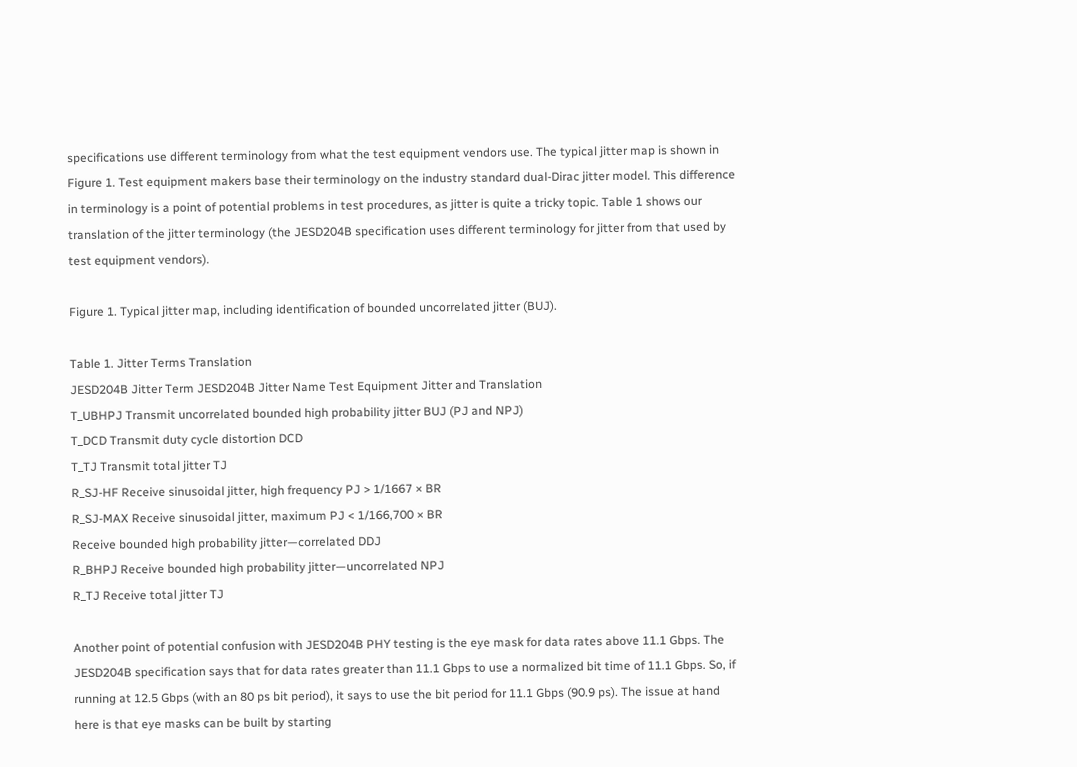specifications use different terminology from what the test equipment vendors use. The typical jitter map is shown in Figure 1. Test equipment makers base their terminology on the industry standard dual-Dirac jitter model. This difference in terminology is a point of potential problems in test procedures, as jitter is quite a tricky topic. Table 1 shows our translation of the jitter terminology (the JESD204B specification uses different terminology for jitter from that used by test equipment vendors).

Figure 1. Typical jitter map, including identification of bounded uncorrelated jitter (BUJ).

Table 1. Jitter Terms Translation
JESD204B Jitter Term JESD204B Jitter Name Test Equipment Jitter and Translation
T_UBHPJ Transmit uncorrelated bounded high probability jitter BUJ (PJ and NPJ)
T_DCD Transmit duty cycle distortion DCD
T_TJ Transmit total jitter TJ
R_SJ-HF Receive sinusoidal jitter, high frequency PJ > 1/1667 × BR
R_SJ-MAX Receive sinusoidal jitter, maximum PJ < 1/166,700 × BR
Receive bounded high probability jitter—correlated DDJ
R_BHPJ Receive bounded high probability jitter—uncorrelated NPJ
R_TJ Receive total jitter TJ

Another point of potential confusion with JESD204B PHY testing is the eye mask for data rates above 11.1 Gbps. The JESD204B specification says that for data rates greater than 11.1 Gbps to use a normalized bit time of 11.1 Gbps. So, if running at 12.5 Gbps (with an 80 ps bit period), it says to use the bit period for 11.1 Gbps (90.9 ps). The issue at hand here is that eye masks can be built by starting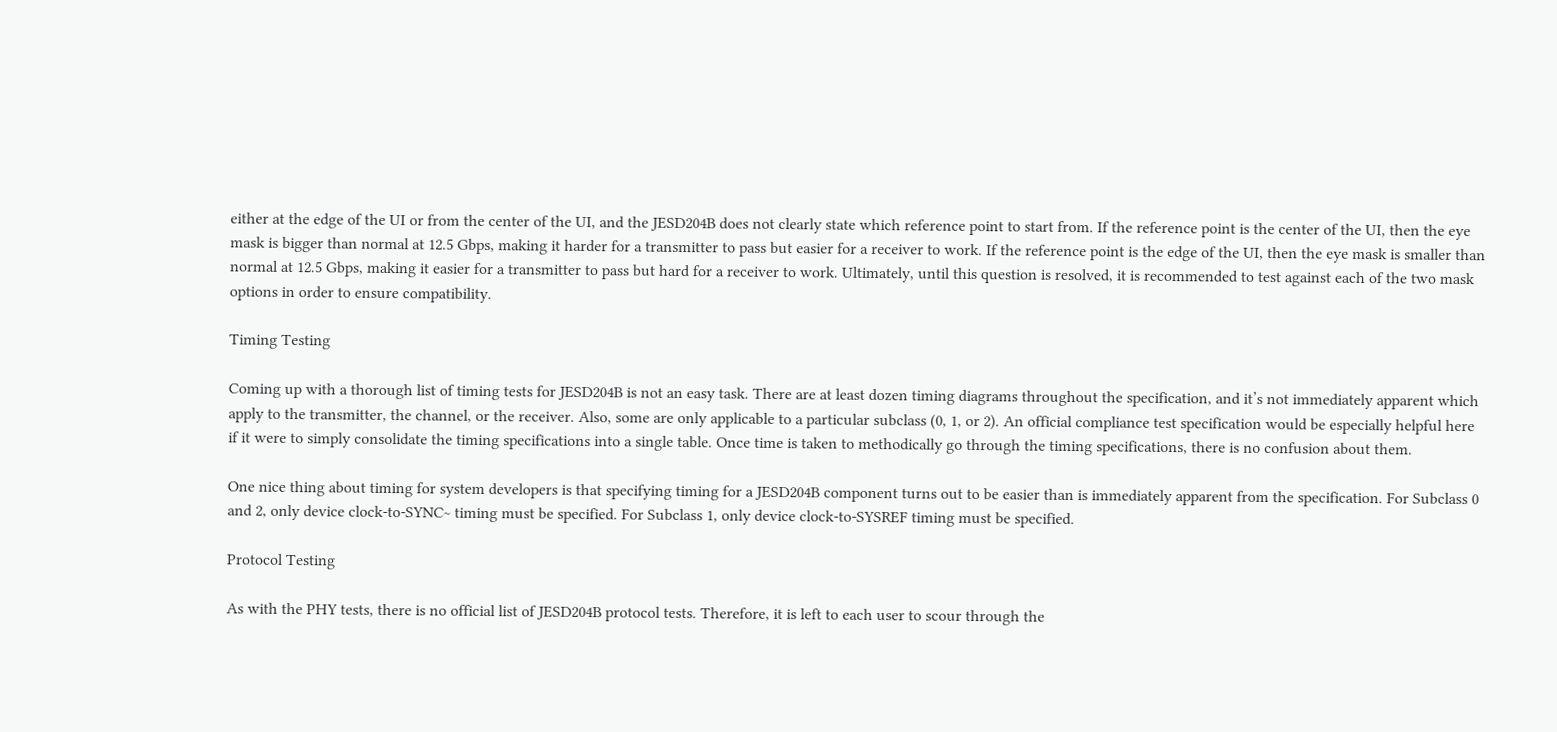either at the edge of the UI or from the center of the UI, and the JESD204B does not clearly state which reference point to start from. If the reference point is the center of the UI, then the eye mask is bigger than normal at 12.5 Gbps, making it harder for a transmitter to pass but easier for a receiver to work. If the reference point is the edge of the UI, then the eye mask is smaller than normal at 12.5 Gbps, making it easier for a transmitter to pass but hard for a receiver to work. Ultimately, until this question is resolved, it is recommended to test against each of the two mask options in order to ensure compatibility.

Timing Testing

Coming up with a thorough list of timing tests for JESD204B is not an easy task. There are at least dozen timing diagrams throughout the specification, and it’s not immediately apparent which apply to the transmitter, the channel, or the receiver. Also, some are only applicable to a particular subclass (0, 1, or 2). An official compliance test specification would be especially helpful here if it were to simply consolidate the timing specifications into a single table. Once time is taken to methodically go through the timing specifications, there is no confusion about them.

One nice thing about timing for system developers is that specifying timing for a JESD204B component turns out to be easier than is immediately apparent from the specification. For Subclass 0 and 2, only device clock-to-SYNC~ timing must be specified. For Subclass 1, only device clock-to-SYSREF timing must be specified.

Protocol Testing

As with the PHY tests, there is no official list of JESD204B protocol tests. Therefore, it is left to each user to scour through the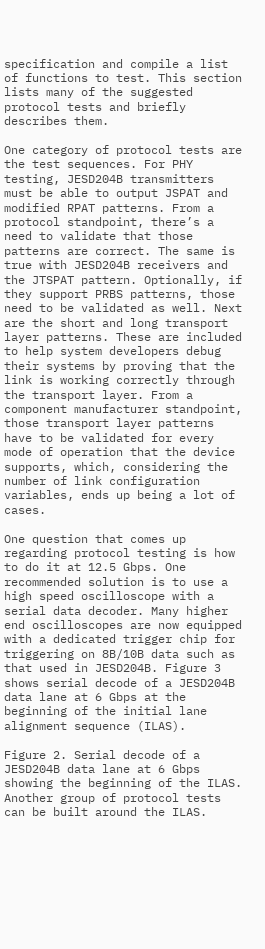specification and compile a list of functions to test. This section lists many of the suggested protocol tests and briefly describes them.

One category of protocol tests are the test sequences. For PHY testing, JESD204B transmitters must be able to output JSPAT and modified RPAT patterns. From a protocol standpoint, there’s a need to validate that those patterns are correct. The same is true with JESD204B receivers and the JTSPAT pattern. Optionally, if they support PRBS patterns, those need to be validated as well. Next are the short and long transport layer patterns. These are included to help system developers debug their systems by proving that the link is working correctly through the transport layer. From a component manufacturer standpoint, those transport layer patterns have to be validated for every mode of operation that the device supports, which, considering the number of link configuration variables, ends up being a lot of cases.

One question that comes up regarding protocol testing is how to do it at 12.5 Gbps. One recommended solution is to use a high speed oscilloscope with a serial data decoder. Many higher end oscilloscopes are now equipped with a dedicated trigger chip for triggering on 8B/10B data such as that used in JESD204B. Figure 3 shows serial decode of a JESD204B data lane at 6 Gbps at the beginning of the initial lane alignment sequence (ILAS).

Figure 2. Serial decode of a JESD204B data lane at 6 Gbps showing the beginning of the ILAS. Another group of protocol tests can be built around the ILAS.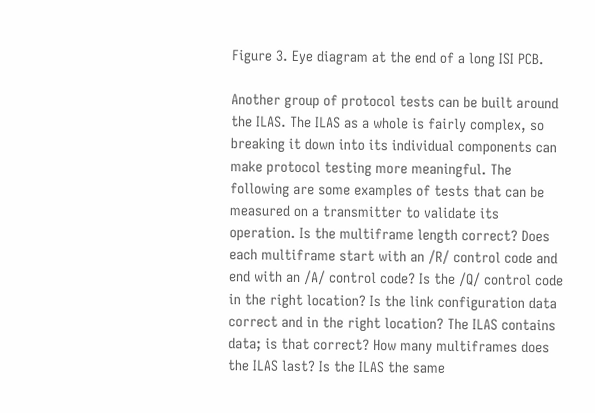Figure 3. Eye diagram at the end of a long ISI PCB.

Another group of protocol tests can be built around the ILAS. The ILAS as a whole is fairly complex, so breaking it down into its individual components can make protocol testing more meaningful. The following are some examples of tests that can be measured on a transmitter to validate its operation. Is the multiframe length correct? Does each multiframe start with an /R/ control code and end with an /A/ control code? Is the /Q/ control code in the right location? Is the link configuration data correct and in the right location? The ILAS contains data; is that correct? How many multiframes does the ILAS last? Is the ILAS the same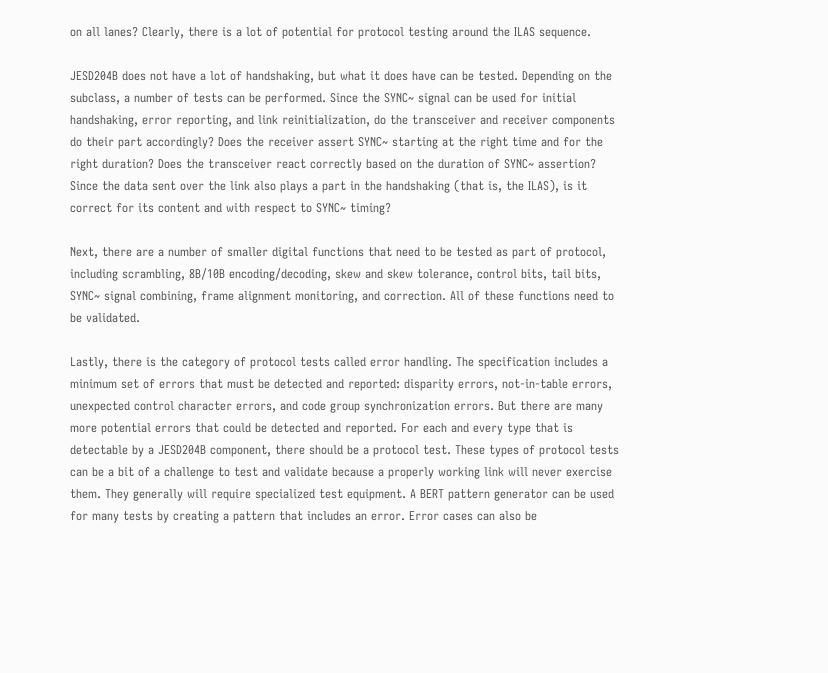on all lanes? Clearly, there is a lot of potential for protocol testing around the ILAS sequence.

JESD204B does not have a lot of handshaking, but what it does have can be tested. Depending on the subclass, a number of tests can be performed. Since the SYNC~ signal can be used for initial handshaking, error reporting, and link reinitialization, do the transceiver and receiver components do their part accordingly? Does the receiver assert SYNC~ starting at the right time and for the right duration? Does the transceiver react correctly based on the duration of SYNC~ assertion? Since the data sent over the link also plays a part in the handshaking (that is, the ILAS), is it correct for its content and with respect to SYNC~ timing?

Next, there are a number of smaller digital functions that need to be tested as part of protocol, including scrambling, 8B/10B encoding/decoding, skew and skew tolerance, control bits, tail bits, SYNC~ signal combining, frame alignment monitoring, and correction. All of these functions need to be validated.

Lastly, there is the category of protocol tests called error handling. The specification includes a minimum set of errors that must be detected and reported: disparity errors, not-in-table errors, unexpected control character errors, and code group synchronization errors. But there are many more potential errors that could be detected and reported. For each and every type that is detectable by a JESD204B component, there should be a protocol test. These types of protocol tests can be a bit of a challenge to test and validate because a properly working link will never exercise them. They generally will require specialized test equipment. A BERT pattern generator can be used for many tests by creating a pattern that includes an error. Error cases can also be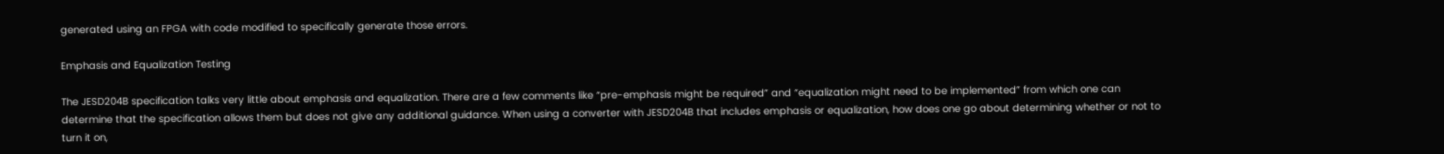generated using an FPGA with code modified to specifically generate those errors.

Emphasis and Equalization Testing

The JESD204B specification talks very little about emphasis and equalization. There are a few comments like “pre-emphasis might be required” and “equalization might need to be implemented” from which one can determine that the specification allows them but does not give any additional guidance. When using a converter with JESD204B that includes emphasis or equalization, how does one go about determining whether or not to turn it on,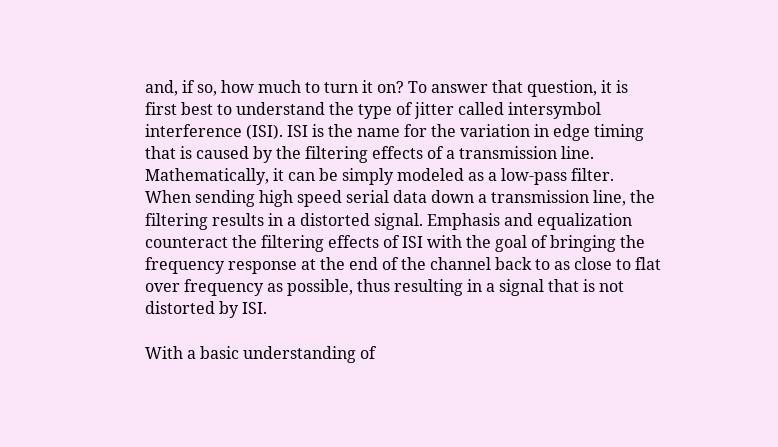and, if so, how much to turn it on? To answer that question, it is first best to understand the type of jitter called intersymbol interference (ISI). ISI is the name for the variation in edge timing that is caused by the filtering effects of a transmission line. Mathematically, it can be simply modeled as a low-pass filter. When sending high speed serial data down a transmission line, the filtering results in a distorted signal. Emphasis and equalization counteract the filtering effects of ISI with the goal of bringing the frequency response at the end of the channel back to as close to flat over frequency as possible, thus resulting in a signal that is not distorted by ISI.

With a basic understanding of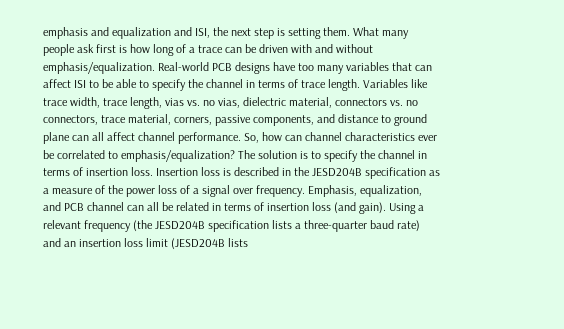emphasis and equalization and ISI, the next step is setting them. What many people ask first is how long of a trace can be driven with and without emphasis/equalization. Real-world PCB designs have too many variables that can affect ISI to be able to specify the channel in terms of trace length. Variables like trace width, trace length, vias vs. no vias, dielectric material, connectors vs. no connectors, trace material, corners, passive components, and distance to ground plane can all affect channel performance. So, how can channel characteristics ever be correlated to emphasis/equalization? The solution is to specify the channel in terms of insertion loss. Insertion loss is described in the JESD204B specification as a measure of the power loss of a signal over frequency. Emphasis, equalization, and PCB channel can all be related in terms of insertion loss (and gain). Using a relevant frequency (the JESD204B specification lists a three-quarter baud rate) and an insertion loss limit (JESD204B lists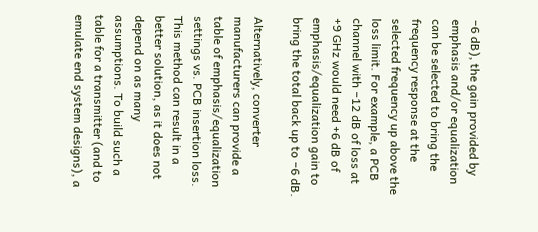−6 dB), the gain provided by emphasis and/or equalization can be selected to bring the frequency response at the selected frequency up above the loss limit. For example, a PCB channel with −12 dB of loss at +9 GHz would need +6 dB of emphasis/equalization gain to bring the total back up to −6 dB.

Alternatively, converter manufacturers can provide a table of emphasis/equalization settings vs. PCB insertion loss. This method can result in a better solution, as it does not depend on as many assumptions. To build such a table for a transmitter (and to emulate end system designs), a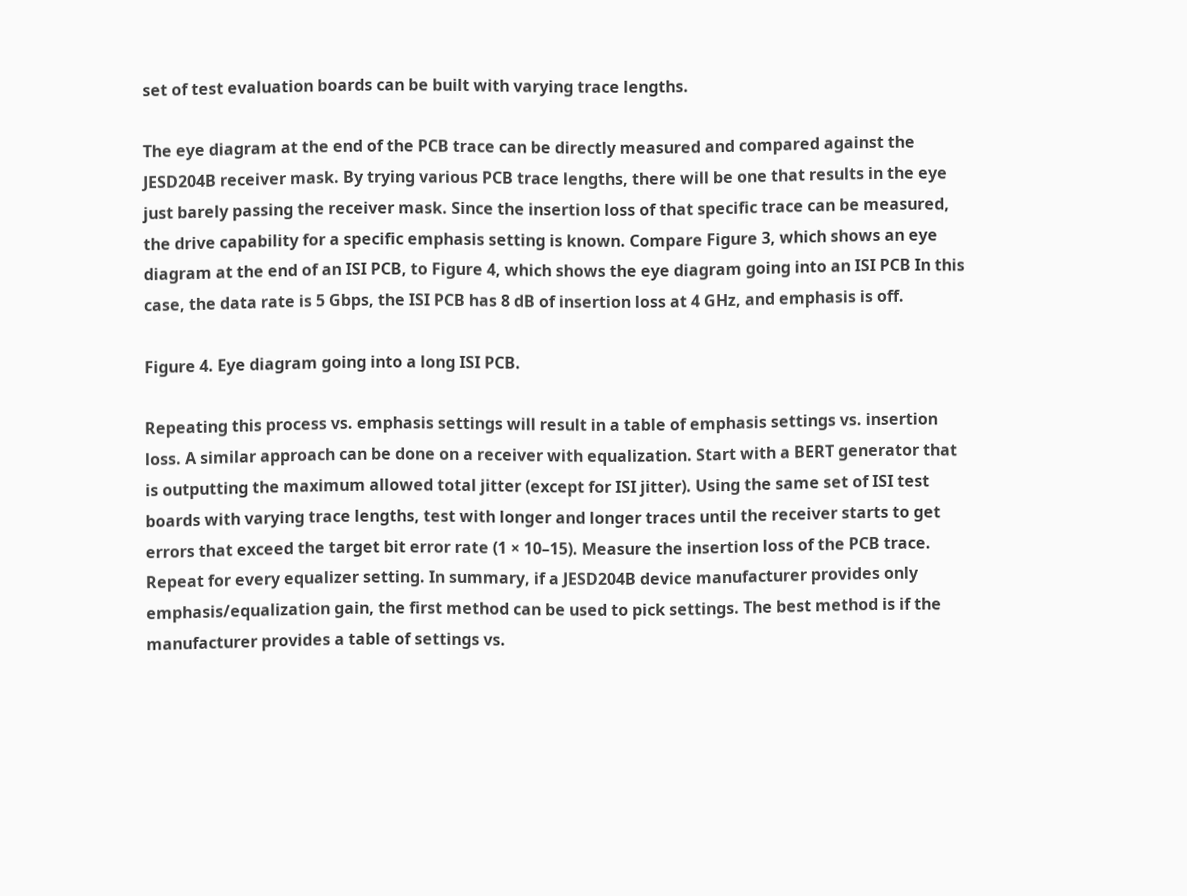set of test evaluation boards can be built with varying trace lengths.

The eye diagram at the end of the PCB trace can be directly measured and compared against the JESD204B receiver mask. By trying various PCB trace lengths, there will be one that results in the eye just barely passing the receiver mask. Since the insertion loss of that specific trace can be measured, the drive capability for a specific emphasis setting is known. Compare Figure 3, which shows an eye diagram at the end of an ISI PCB, to Figure 4, which shows the eye diagram going into an ISI PCB In this case, the data rate is 5 Gbps, the ISI PCB has 8 dB of insertion loss at 4 GHz, and emphasis is off.

Figure 4. Eye diagram going into a long ISI PCB.

Repeating this process vs. emphasis settings will result in a table of emphasis settings vs. insertion loss. A similar approach can be done on a receiver with equalization. Start with a BERT generator that is outputting the maximum allowed total jitter (except for ISI jitter). Using the same set of ISI test boards with varying trace lengths, test with longer and longer traces until the receiver starts to get errors that exceed the target bit error rate (1 × 10–15). Measure the insertion loss of the PCB trace. Repeat for every equalizer setting. In summary, if a JESD204B device manufacturer provides only emphasis/equalization gain, the first method can be used to pick settings. The best method is if the manufacturer provides a table of settings vs.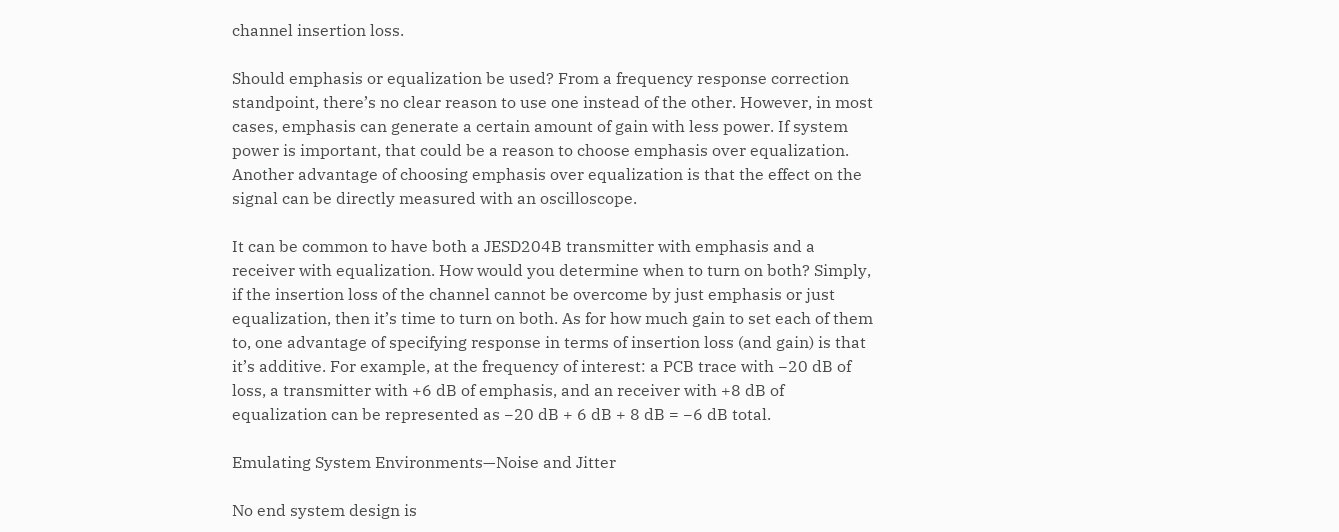channel insertion loss.

Should emphasis or equalization be used? From a frequency response correction standpoint, there’s no clear reason to use one instead of the other. However, in most cases, emphasis can generate a certain amount of gain with less power. If system power is important, that could be a reason to choose emphasis over equalization. Another advantage of choosing emphasis over equalization is that the effect on the signal can be directly measured with an oscilloscope.

It can be common to have both a JESD204B transmitter with emphasis and a receiver with equalization. How would you determine when to turn on both? Simply, if the insertion loss of the channel cannot be overcome by just emphasis or just equalization, then it’s time to turn on both. As for how much gain to set each of them to, one advantage of specifying response in terms of insertion loss (and gain) is that it’s additive. For example, at the frequency of interest: a PCB trace with −20 dB of loss, a transmitter with +6 dB of emphasis, and an receiver with +8 dB of equalization can be represented as −20 dB + 6 dB + 8 dB = −6 dB total.

Emulating System Environments—Noise and Jitter

No end system design is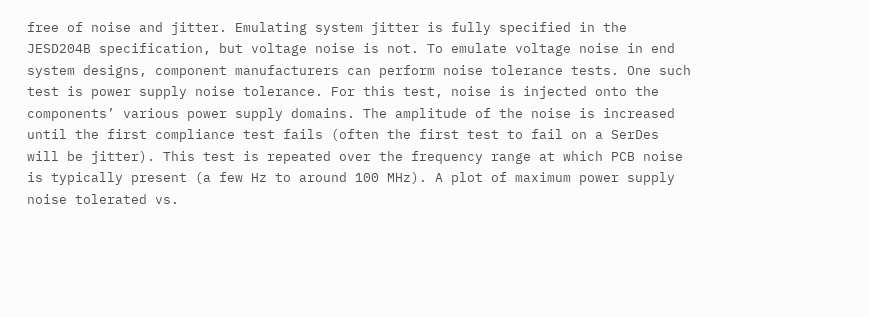free of noise and jitter. Emulating system jitter is fully specified in the JESD204B specification, but voltage noise is not. To emulate voltage noise in end system designs, component manufacturers can perform noise tolerance tests. One such test is power supply noise tolerance. For this test, noise is injected onto the components’ various power supply domains. The amplitude of the noise is increased until the first compliance test fails (often the first test to fail on a SerDes will be jitter). This test is repeated over the frequency range at which PCB noise is typically present (a few Hz to around 100 MHz). A plot of maximum power supply noise tolerated vs.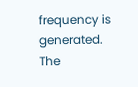frequency is generated. The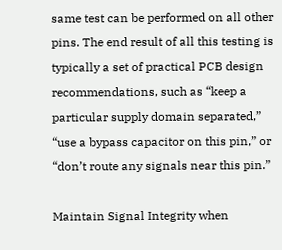same test can be performed on all other pins. The end result of all this testing is typically a set of practical PCB design recommendations, such as “keep a particular supply domain separated,” “use a bypass capacitor on this pin,” or “don’t route any signals near this pin.”

Maintain Signal Integrity when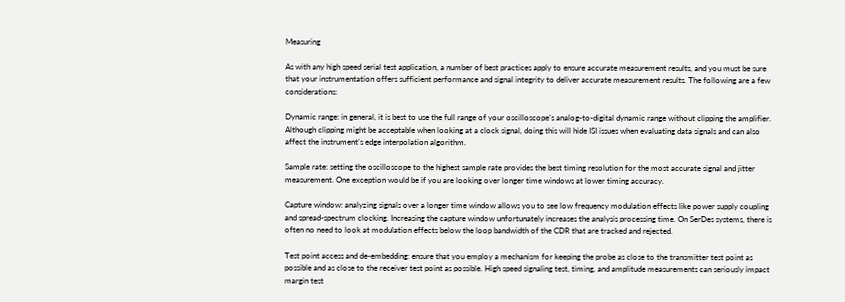Measuring

As with any high speed serial test application, a number of best practices apply to ensure accurate measurement results, and you must be sure that your instrumentation offers sufficient performance and signal integrity to deliver accurate measurement results. The following are a few considerations:

Dynamic range: in general, it is best to use the full range of your oscilloscope’s analog-to-digital dynamic range without clipping the amplifier. Although clipping might be acceptable when looking at a clock signal, doing this will hide ISI issues when evaluating data signals and can also affect the instrument’s edge interpolation algorithm.

Sample rate: setting the oscilloscope to the highest sample rate provides the best timing resolution for the most accurate signal and jitter measurement. One exception would be if you are looking over longer time windows at lower timing accuracy.

Capture window: analyzing signals over a longer time window allows you to see low frequency modulation effects like power supply coupling and spread-spectrum clocking. Increasing the capture window unfortunately increases the analysis processing time. On SerDes systems, there is often no need to look at modulation effects below the loop bandwidth of the CDR that are tracked and rejected.

Test point access and de-embedding: ensure that you employ a mechanism for keeping the probe as close to the transmitter test point as possible and as close to the receiver test point as possible. High speed signaling test, timing, and amplitude measurements can seriously impact margin test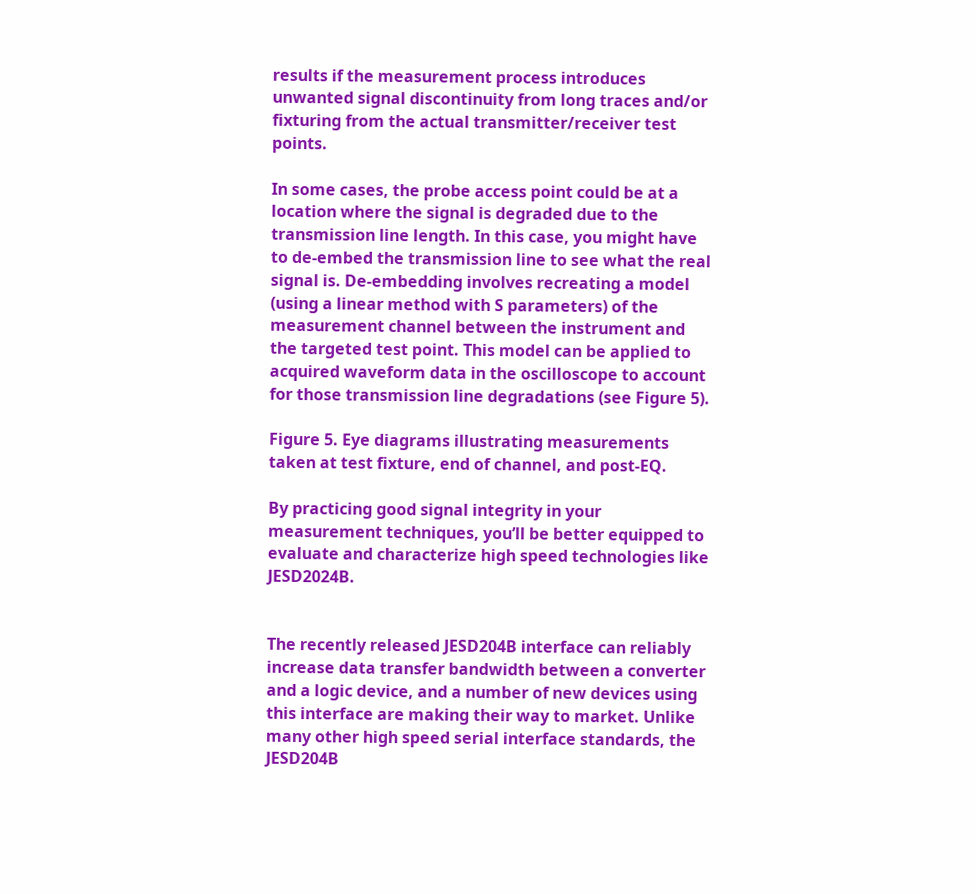results if the measurement process introduces unwanted signal discontinuity from long traces and/or fixturing from the actual transmitter/receiver test points.

In some cases, the probe access point could be at a location where the signal is degraded due to the transmission line length. In this case, you might have to de-embed the transmission line to see what the real signal is. De-embedding involves recreating a model (using a linear method with S parameters) of the measurement channel between the instrument and the targeted test point. This model can be applied to acquired waveform data in the oscilloscope to account for those transmission line degradations (see Figure 5).

Figure 5. Eye diagrams illustrating measurements taken at test fixture, end of channel, and post-EQ.

By practicing good signal integrity in your measurement techniques, you’ll be better equipped to evaluate and characterize high speed technologies like JESD2024B.


The recently released JESD204B interface can reliably increase data transfer bandwidth between a converter and a logic device, and a number of new devices using this interface are making their way to market. Unlike many other high speed serial interface standards, the JESD204B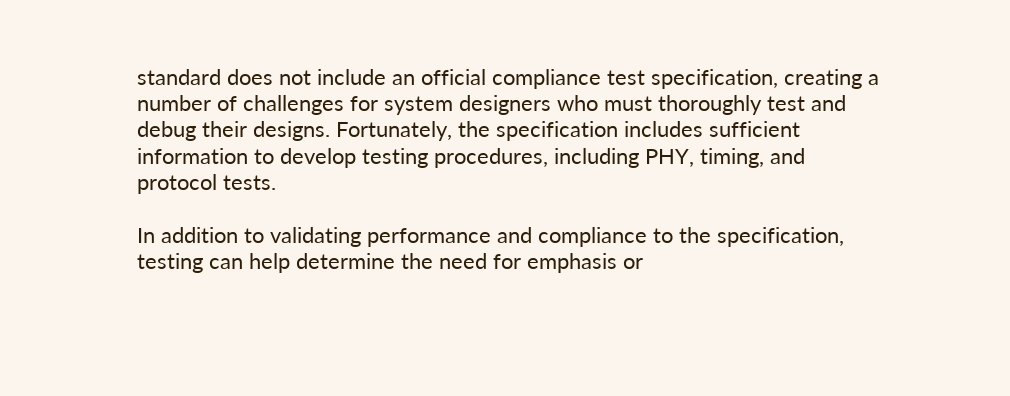standard does not include an official compliance test specification, creating a number of challenges for system designers who must thoroughly test and debug their designs. Fortunately, the specification includes sufficient information to develop testing procedures, including PHY, timing, and protocol tests.

In addition to validating performance and compliance to the specification, testing can help determine the need for emphasis or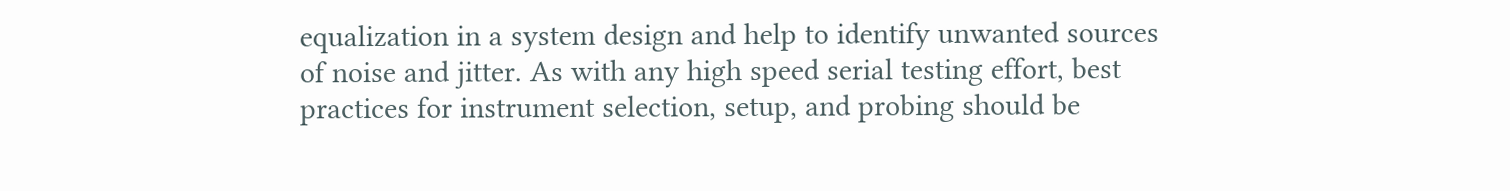equalization in a system design and help to identify unwanted sources of noise and jitter. As with any high speed serial testing effort, best practices for instrument selection, setup, and probing should be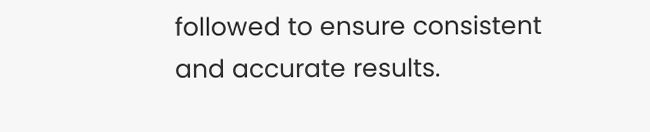followed to ensure consistent and accurate results.